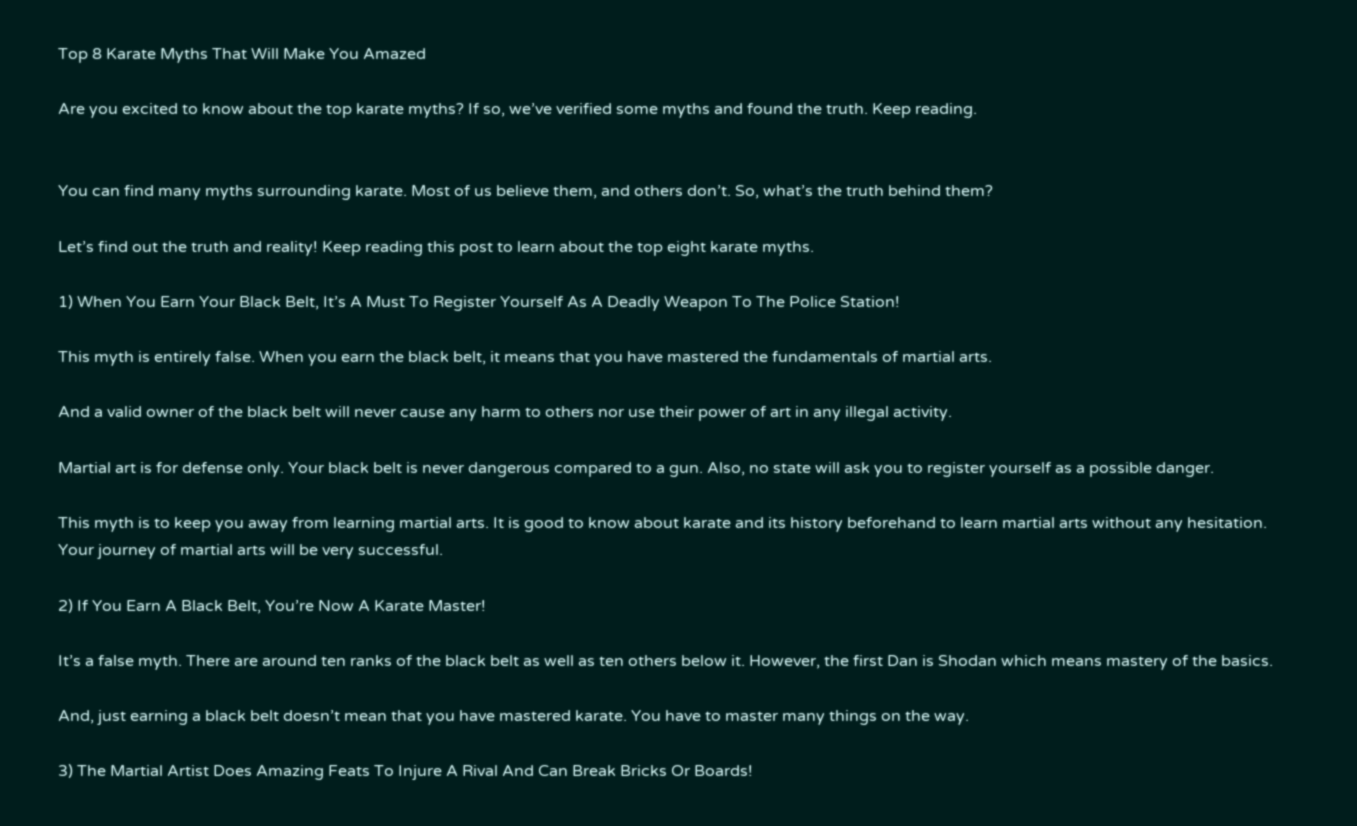Top 8 Karate Myths That Will Make You Amazed

Are you excited to know about the top karate myths? If so, we’ve verified some myths and found the truth. Keep reading.


You can find many myths surrounding karate. Most of us believe them, and others don’t. So, what’s the truth behind them?

Let’s find out the truth and reality! Keep reading this post to learn about the top eight karate myths.

1) When You Earn Your Black Belt, It’s A Must To Register Yourself As A Deadly Weapon To The Police Station!

This myth is entirely false. When you earn the black belt, it means that you have mastered the fundamentals of martial arts.

And a valid owner of the black belt will never cause any harm to others nor use their power of art in any illegal activity.

Martial art is for defense only. Your black belt is never dangerous compared to a gun. Also, no state will ask you to register yourself as a possible danger.

This myth is to keep you away from learning martial arts. It is good to know about karate and its history beforehand to learn martial arts without any hesitation. Your journey of martial arts will be very successful.

2) If You Earn A Black Belt, You’re Now A Karate Master!

It’s a false myth. There are around ten ranks of the black belt as well as ten others below it. However, the first Dan is Shodan which means mastery of the basics.

And, just earning a black belt doesn’t mean that you have mastered karate. You have to master many things on the way.

3) The Martial Artist Does Amazing Feats To Injure A Rival And Can Break Bricks Or Boards!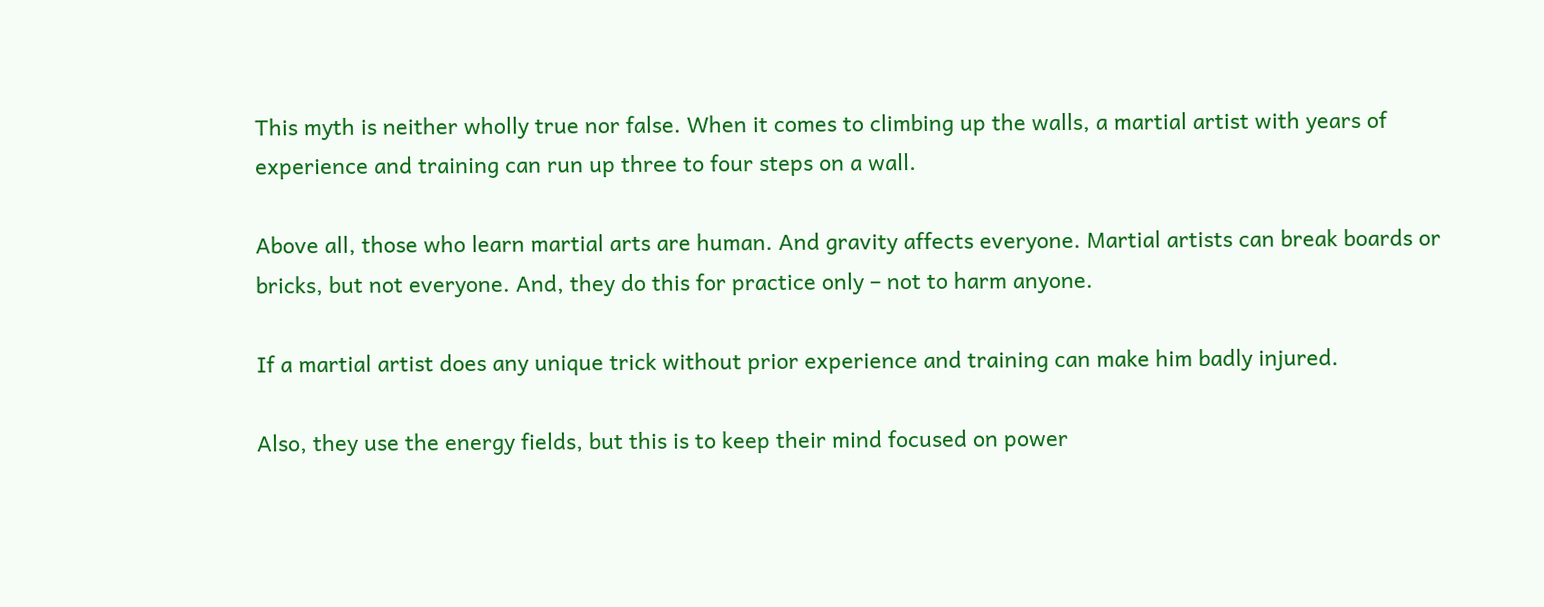This myth is neither wholly true nor false. When it comes to climbing up the walls, a martial artist with years of experience and training can run up three to four steps on a wall.

Above all, those who learn martial arts are human. And gravity affects everyone. Martial artists can break boards or bricks, but not everyone. And, they do this for practice only – not to harm anyone.

If a martial artist does any unique trick without prior experience and training can make him badly injured.

Also, they use the energy fields, but this is to keep their mind focused on power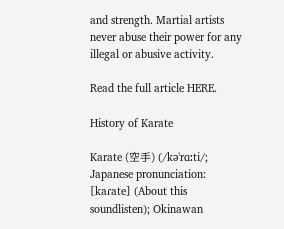and strength. Martial artists never abuse their power for any illegal or abusive activity.

Read the full article HERE.

History of Karate

Karate (空手) (/kəˈrɑːti/; Japanese pronunciation: [kaɾate] (About this soundlisten); Okinawan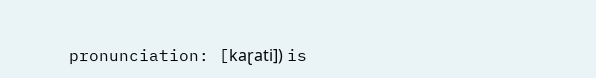pronunciation: [kaɽati]) is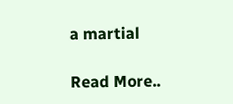a martial

Read More..